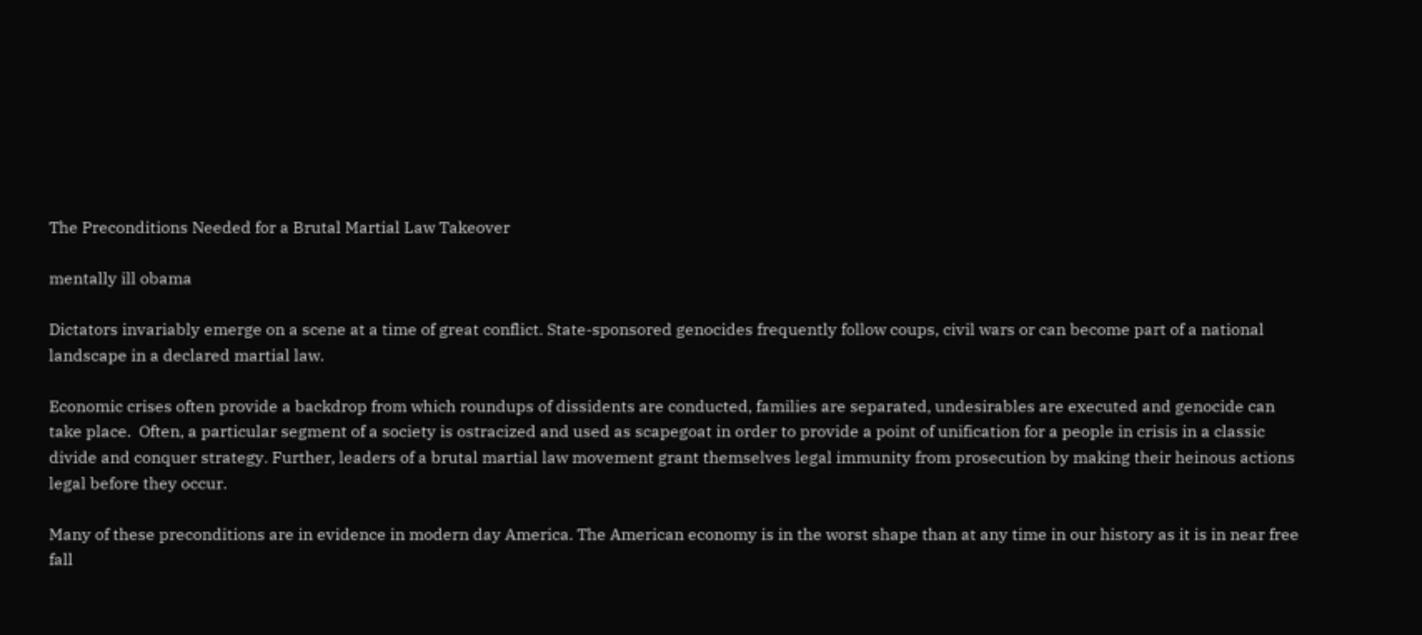The Preconditions Needed for a Brutal Martial Law Takeover

mentally ill obama

Dictators invariably emerge on a scene at a time of great conflict. State-sponsored genocides frequently follow coups, civil wars or can become part of a national landscape in a declared martial law.

Economic crises often provide a backdrop from which roundups of dissidents are conducted, families are separated, undesirables are executed and genocide can take place.  Often, a particular segment of a society is ostracized and used as scapegoat in order to provide a point of unification for a people in crisis in a classic divide and conquer strategy. Further, leaders of a brutal martial law movement grant themselves legal immunity from prosecution by making their heinous actions legal before they occur.

Many of these preconditions are in evidence in modern day America. The American economy is in the worst shape than at any time in our history as it is in near free fall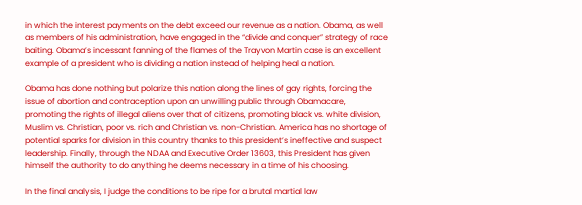in which the interest payments on the debt exceed our revenue as a nation. Obama, as well as members of his administration, have engaged in the “divide and conquer” strategy of race baiting. Obama’s incessant fanning of the flames of the Trayvon Martin case is an excellent example of a president who is dividing a nation instead of helping heal a nation.

Obama has done nothing but polarize this nation along the lines of gay rights, forcing the issue of abortion and contraception upon an unwilling public through Obamacare, promoting the rights of illegal aliens over that of citizens, promoting black vs. white division, Muslim vs. Christian, poor vs. rich and Christian vs. non-Christian. America has no shortage of potential sparks for division in this country thanks to this president’s ineffective and suspect leadership. Finally, through the NDAA and Executive Order 13603, this President has given himself the authority to do anything he deems necessary in a time of his choosing.

In the final analysis, I judge the conditions to be ripe for a brutal martial law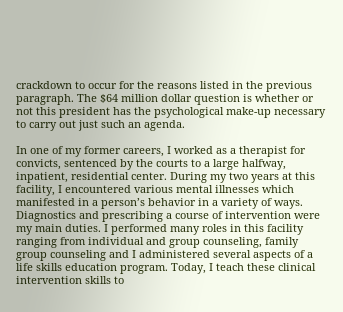crackdown to occur for the reasons listed in the previous paragraph. The $64 million dollar question is whether or not this president has the psychological make-up necessary to carry out just such an agenda.

In one of my former careers, I worked as a therapist for convicts, sentenced by the courts to a large halfway, inpatient, residential center. During my two years at this facility, I encountered various mental illnesses which manifested in a person’s behavior in a variety of ways. Diagnostics and prescribing a course of intervention were my main duties. I performed many roles in this facility ranging from individual and group counseling, family group counseling and I administered several aspects of a life skills education program. Today, I teach these clinical intervention skills to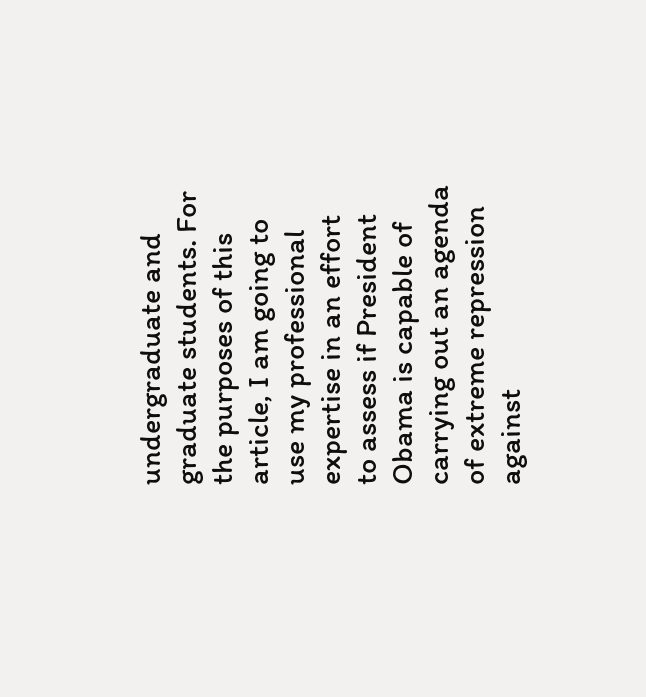undergraduate and graduate students. For the purposes of this article, I am going to use my professional expertise in an effort to assess if President Obama is capable of carrying out an agenda of extreme repression against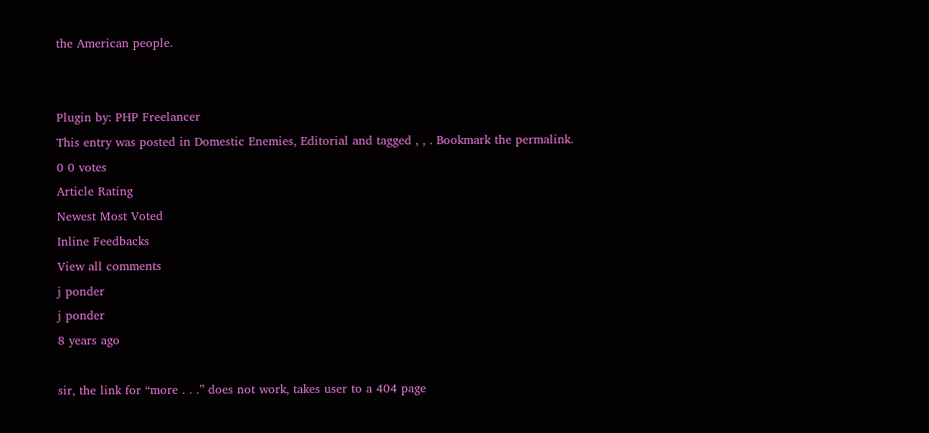the American people.


Plugin by: PHP Freelancer
This entry was posted in Domestic Enemies, Editorial and tagged , , . Bookmark the permalink.
0 0 votes
Article Rating
Newest Most Voted
Inline Feedbacks
View all comments
j ponder
j ponder
8 years ago

sir, the link for “more . . .” does not work, takes user to a 404 page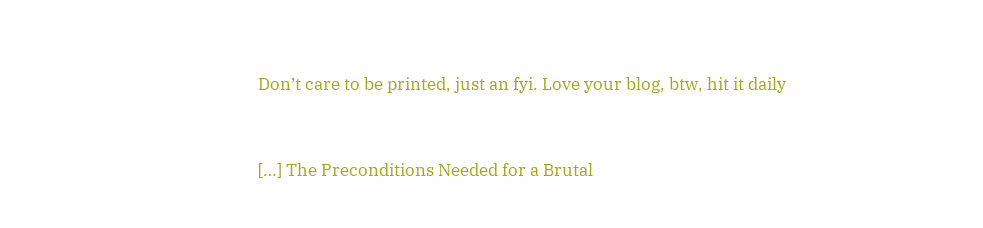Don’t care to be printed, just an fyi. Love your blog, btw, hit it daily


[…] The Preconditions Needed for a Brutal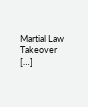Martial Law Takeover […]